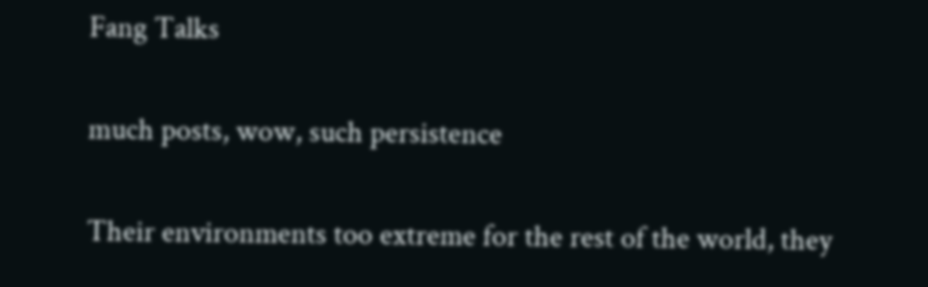Fang Talks

much posts, wow, such persistence

Their environments too extreme for the rest of the world, they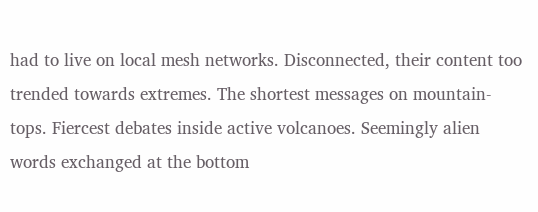had to live on local mesh networks. Disconnected, their content too trended towards extremes. The shortest messages on mountain-tops. Fiercest debates inside active volcanoes. Seemingly alien words exchanged at the bottom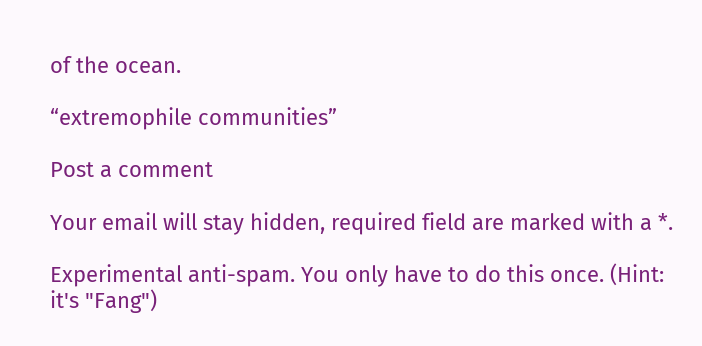of the ocean.

“extremophile communities”

Post a comment

Your email will stay hidden, required field are marked with a *.

Experimental anti-spam. You only have to do this once. (Hint: it's "Fang")